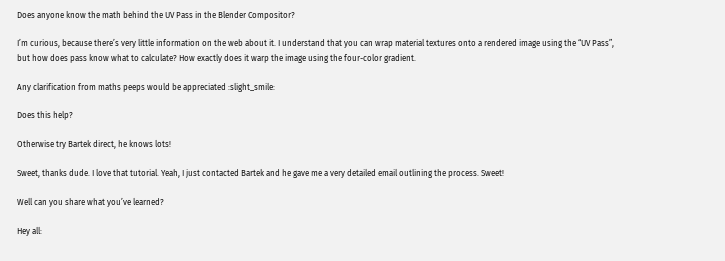Does anyone know the math behind the UV Pass in the Blender Compositor?

I’m curious, because there’s very little information on the web about it. I understand that you can wrap material textures onto a rendered image using the “UV Pass”, but how does pass know what to calculate? How exactly does it warp the image using the four-color gradient.

Any clarification from maths peeps would be appreciated :slight_smile:

Does this help?

Otherwise try Bartek direct, he knows lots!

Sweet, thanks dude. I love that tutorial. Yeah, I just contacted Bartek and he gave me a very detailed email outlining the process. Sweet!

Well can you share what you’ve learned?

Hey all: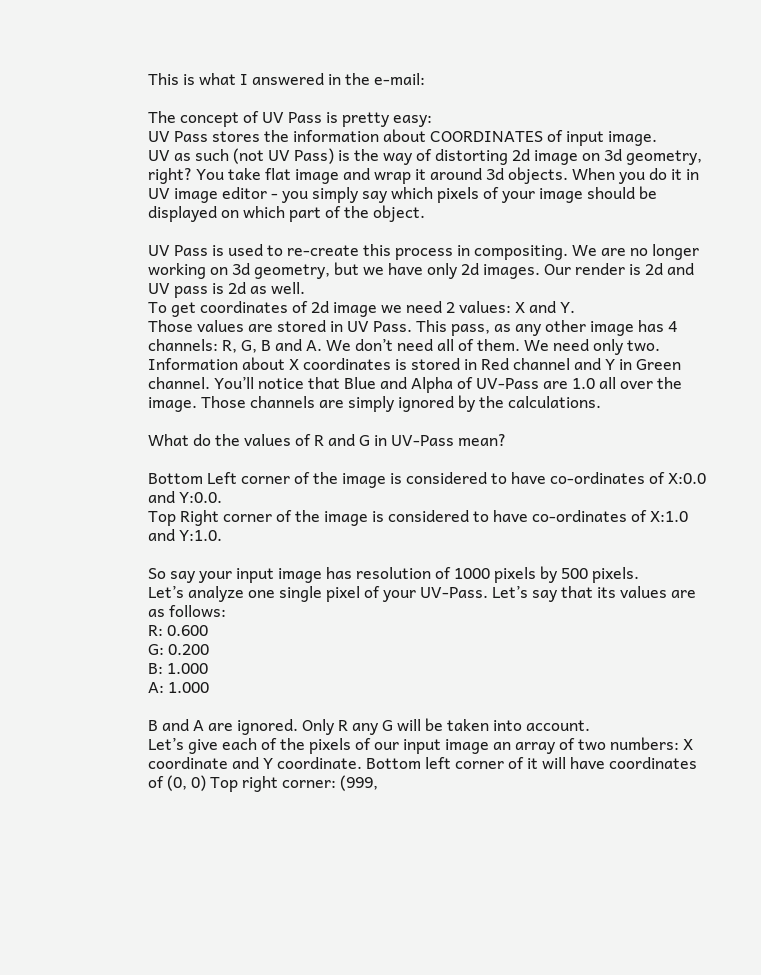This is what I answered in the e-mail:

The concept of UV Pass is pretty easy:
UV Pass stores the information about COORDINATES of input image.
UV as such (not UV Pass) is the way of distorting 2d image on 3d geometry, right? You take flat image and wrap it around 3d objects. When you do it in UV image editor - you simply say which pixels of your image should be displayed on which part of the object.

UV Pass is used to re-create this process in compositing. We are no longer working on 3d geometry, but we have only 2d images. Our render is 2d and UV pass is 2d as well.
To get coordinates of 2d image we need 2 values: X and Y.
Those values are stored in UV Pass. This pass, as any other image has 4 channels: R, G, B and A. We don’t need all of them. We need only two. Information about X coordinates is stored in Red channel and Y in Green channel. You’ll notice that Blue and Alpha of UV-Pass are 1.0 all over the image. Those channels are simply ignored by the calculations.

What do the values of R and G in UV-Pass mean?

Bottom Left corner of the image is considered to have co-ordinates of X:0.0 and Y:0.0.
Top Right corner of the image is considered to have co-ordinates of X:1.0 and Y:1.0.

So say your input image has resolution of 1000 pixels by 500 pixels.
Let’s analyze one single pixel of your UV-Pass. Let’s say that its values are as follows:
R: 0.600
G: 0.200
B: 1.000
A: 1.000

B and A are ignored. Only R any G will be taken into account.
Let’s give each of the pixels of our input image an array of two numbers: X coordinate and Y coordinate. Bottom left corner of it will have coordinates of (0, 0) Top right corner: (999,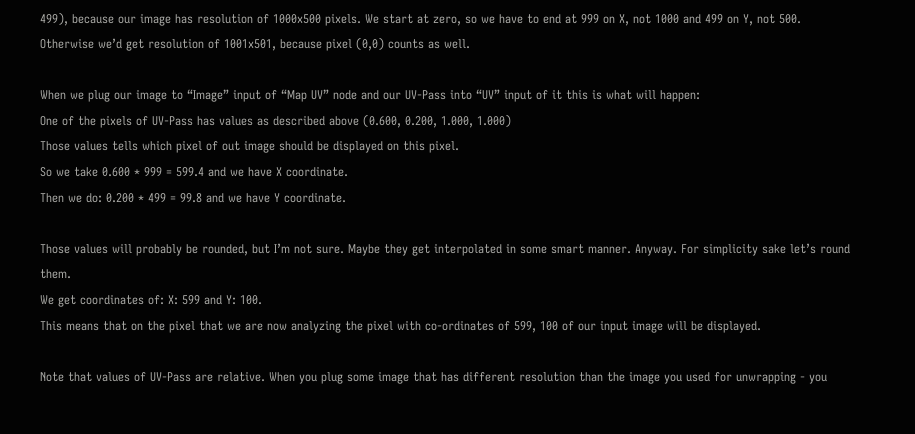499), because our image has resolution of 1000x500 pixels. We start at zero, so we have to end at 999 on X, not 1000 and 499 on Y, not 500. Otherwise we’d get resolution of 1001x501, because pixel (0,0) counts as well.

When we plug our image to “Image” input of “Map UV” node and our UV-Pass into “UV” input of it this is what will happen:
One of the pixels of UV-Pass has values as described above (0.600, 0.200, 1.000, 1.000)
Those values tells which pixel of out image should be displayed on this pixel.
So we take 0.600 * 999 = 599.4 and we have X coordinate.
Then we do: 0.200 * 499 = 99.8 and we have Y coordinate.

Those values will probably be rounded, but I’m not sure. Maybe they get interpolated in some smart manner. Anyway. For simplicity sake let’s round them.
We get coordinates of: X: 599 and Y: 100.
This means that on the pixel that we are now analyzing the pixel with co-ordinates of 599, 100 of our input image will be displayed.

Note that values of UV-Pass are relative. When you plug some image that has different resolution than the image you used for unwrapping - you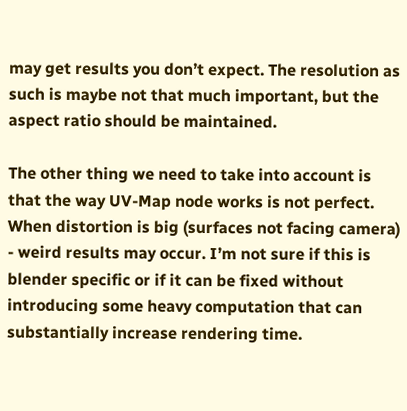may get results you don’t expect. The resolution as such is maybe not that much important, but the aspect ratio should be maintained.

The other thing we need to take into account is that the way UV-Map node works is not perfect. When distortion is big (surfaces not facing camera) - weird results may occur. I’m not sure if this is blender specific or if it can be fixed without introducing some heavy computation that can substantially increase rendering time.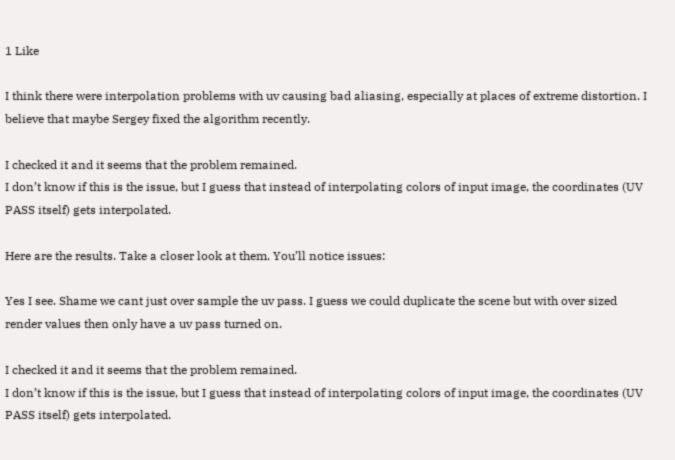1 Like

I think there were interpolation problems with uv causing bad aliasing, especially at places of extreme distortion. I believe that maybe Sergey fixed the algorithm recently.

I checked it and it seems that the problem remained.
I don’t know if this is the issue, but I guess that instead of interpolating colors of input image, the coordinates (UV PASS itself) gets interpolated.

Here are the results. Take a closer look at them. You’ll notice issues:

Yes I see. Shame we cant just over sample the uv pass. I guess we could duplicate the scene but with over sized render values then only have a uv pass turned on.

I checked it and it seems that the problem remained.
I don’t know if this is the issue, but I guess that instead of interpolating colors of input image, the coordinates (UV PASS itself) gets interpolated.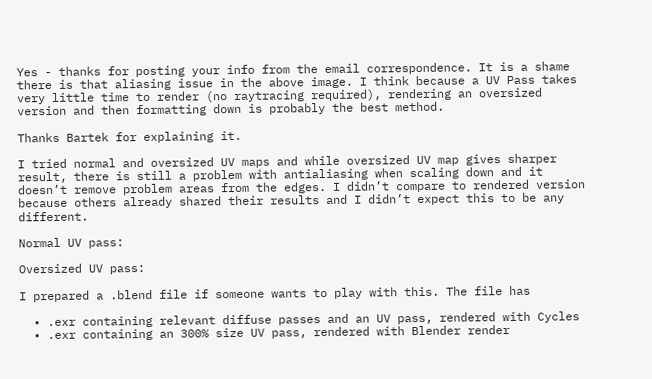Yes - thanks for posting your info from the email correspondence. It is a shame there is that aliasing issue in the above image. I think because a UV Pass takes very little time to render (no raytracing required), rendering an oversized version and then formatting down is probably the best method.

Thanks Bartek for explaining it.

I tried normal and oversized UV maps and while oversized UV map gives sharper result, there is still a problem with antialiasing when scaling down and it doesn’t remove problem areas from the edges. I didn’t compare to rendered version because others already shared their results and I didn’t expect this to be any different.

Normal UV pass:

Oversized UV pass:

I prepared a .blend file if someone wants to play with this. The file has

  • .exr containing relevant diffuse passes and an UV pass, rendered with Cycles
  • .exr containing an 300% size UV pass, rendered with Blender render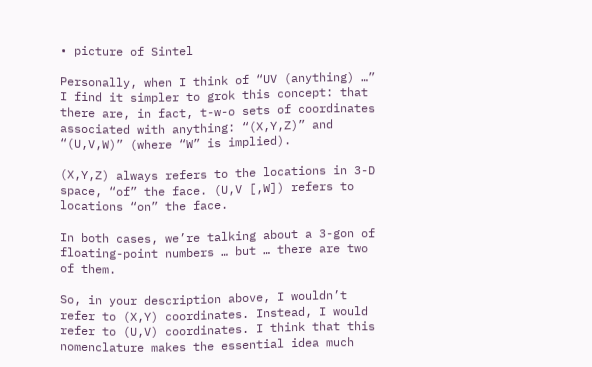• picture of Sintel

Personally, when I think of “UV (anything) …” I find it simpler to grok this concept: that there are, in fact, t-w-o sets of coordinates associated with anything: “(X,Y,Z)” and “(U,V,W)” (where “W” is implied).

(X,Y,Z) always refers to the locations in 3-D space, “of” the face. (U,V [,W]) refers to locations “on” the face.

In both cases, we’re talking about a 3-gon of floating-point numbers … but … there are two of them.

So, in your description above, I wouldn’t refer to (X,Y) coordinates. Instead, I would refer to (U,V) coordinates. I think that this nomenclature makes the essential idea much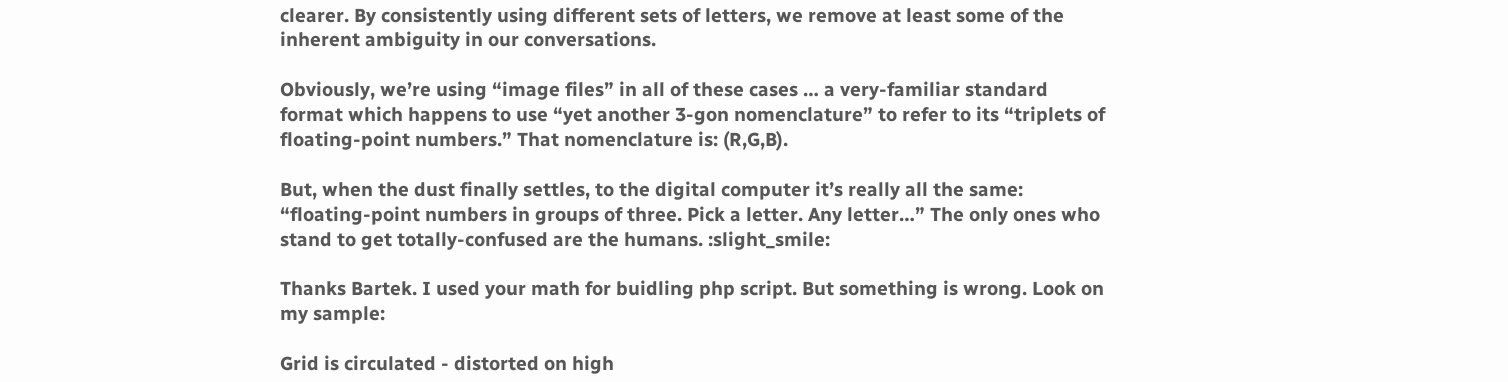clearer. By consistently using different sets of letters, we remove at least some of the inherent ambiguity in our conversations.

Obviously, we’re using “image files” in all of these cases … a very-familiar standard format which happens to use “yet another 3-gon nomenclature” to refer to its “triplets of floating-point numbers.” That nomenclature is: (R,G,B).

But, when the dust finally settles, to the digital computer it’s really all the same: “floating-point numbers in groups of three. Pick a letter. Any letter…” The only ones who stand to get totally-confused are the humans. :slight_smile:

Thanks Bartek. I used your math for buidling php script. But something is wrong. Look on my sample:

Grid is circulated - distorted on high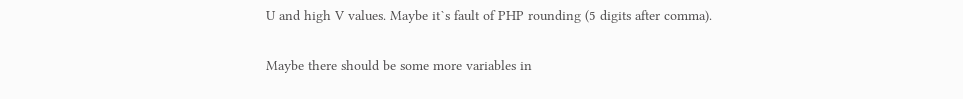U and high V values. Maybe it`s fault of PHP rounding (5 digits after comma).

Maybe there should be some more variables in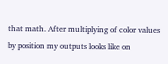that math. After multiplying of color values by position my outputs looks like on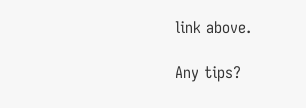link above.

Any tips?